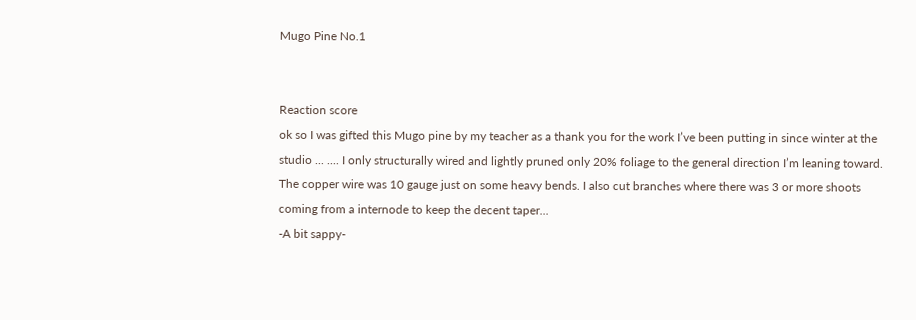Mugo Pine No.1


Reaction score
ok so I was gifted this Mugo pine by my teacher as a thank you for the work I’ve been putting in since winter at the studio ... .... I only structurally wired and lightly pruned only 20% foliage to the general direction I’m leaning toward. The copper wire was 10 gauge just on some heavy bends. I also cut branches where there was 3 or more shoots coming from a internode to keep the decent taper...
-A bit sappy-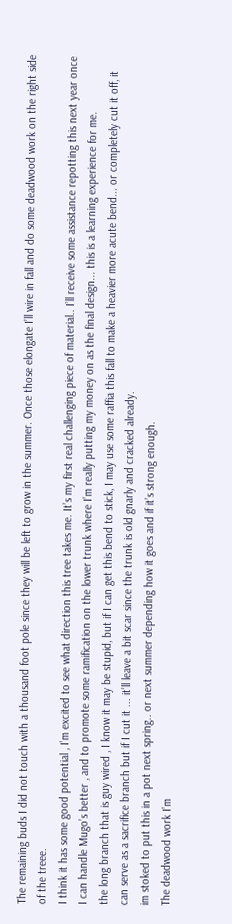The remaining buds I did not touch with a thousand foot pole since they will be left to grow in the summer. Once those elongate I’ll wire in fall and do some deadwood work on the right side of the treee.
I think it has some good potential , I’m excited to see what direction this tree takes me. It’s my first real challenging piece of material.. I’ll receive some assistance repotting this next year once I can handle Mugo’s better , and to promote some ramification on the lower trunk where I’m really putting my money on as the final design... this is a learning experience for me.
the long branch that is guy wired , I know it may be stupid, but if I can get this bend to stick, I may use some raffia this fall to make a heavier more acute bend... or completely cut it off, it can serve as a sacrifice branch but if I cut it ... it’ll leave a bit scar since the trunk is old gnarly and cracked already.
im stoked to put this in a pot next spring.. or next summer depending how it goes and if it’s strong enough.
The deadwood work I’m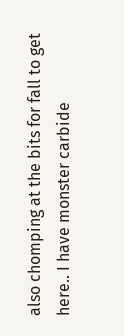also chomping at the bits for fall to get here.. I have monster carbide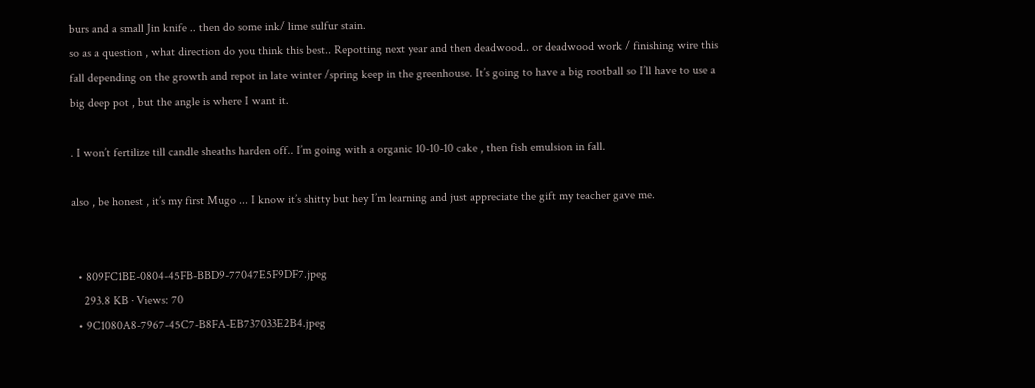burs and a small Jin knife .. then do some ink/ lime sulfur stain.
so as a question , what direction do you think this best.. Repotting next year and then deadwood.. or deadwood work / finishing wire this fall depending on the growth and repot in late winter /spring keep in the greenhouse. It’s going to have a big rootball so I’ll have to use a big deep pot , but the angle is where I want it.

. I won’t fertilize till candle sheaths harden off.. I’m going with a organic 10-10-10 cake , then fish emulsion in fall.

also , be honest , it’s my first Mugo ... I know it’s shitty but hey I’m learning and just appreciate the gift my teacher gave me.


  • 809FC1BE-0804-45FB-BBD9-77047E5F9DF7.jpeg
    293.8 KB · Views: 70
  • 9C1080A8-7967-45C7-B8FA-EB737033E2B4.jpeg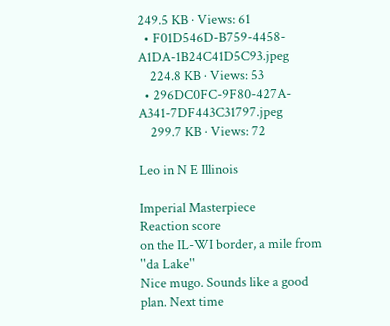249.5 KB · Views: 61
  • F01D546D-B759-4458-A1DA-1B24C41D5C93.jpeg
    224.8 KB · Views: 53
  • 296DC0FC-9F80-427A-A341-7DF443C31797.jpeg
    299.7 KB · Views: 72

Leo in N E Illinois

Imperial Masterpiece
Reaction score
on the IL-WI border, a mile from ''da Lake''
Nice mugo. Sounds like a good plan. Next time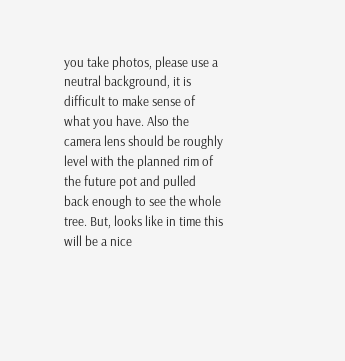you take photos, please use a neutral background, it is difficult to make sense of what you have. Also the camera lens should be roughly level with the planned rim of the future pot and pulled back enough to see the whole tree. But, looks like in time this will be a nice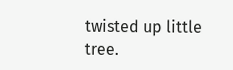twisted up little tree.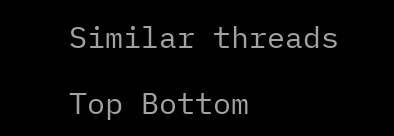Similar threads

Top Bottom